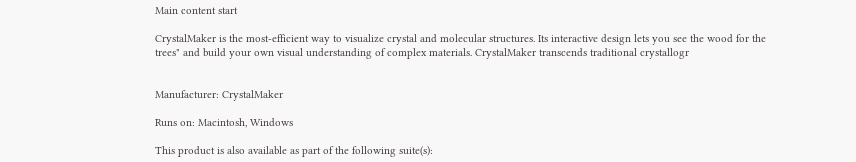Main content start

CrystalMaker is the most-efficient way to visualize crystal and molecular structures. Its interactive design lets you see the wood for the trees" and build your own visual understanding of complex materials. CrystalMaker transcends traditional crystallogr


Manufacturer: CrystalMaker

Runs on: Macintosh, Windows

This product is also available as part of the following suite(s):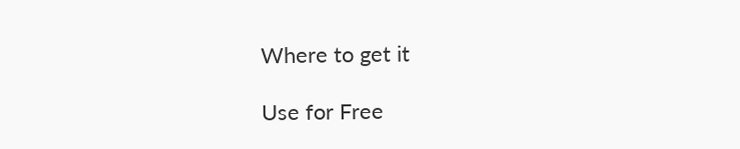Where to get it

Use for Free